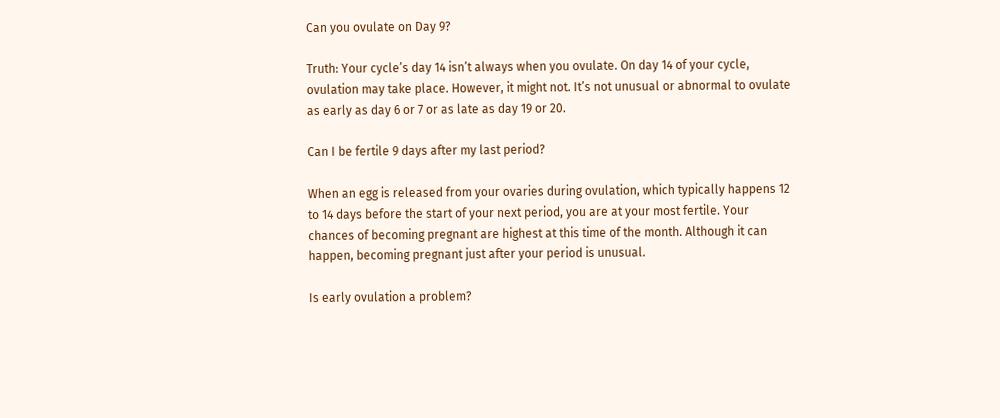Can you ovulate on Day 9?

Truth: Your cycle’s day 14 isn’t always when you ovulate. On day 14 of your cycle, ovulation may take place. However, it might not. It’s not unusual or abnormal to ovulate as early as day 6 or 7 or as late as day 19 or 20.

Can I be fertile 9 days after my last period?

When an egg is released from your ovaries during ovulation, which typically happens 12 to 14 days before the start of your next period, you are at your most fertile. Your chances of becoming pregnant are highest at this time of the month. Although it can happen, becoming pregnant just after your period is unusual.

Is early ovulation a problem?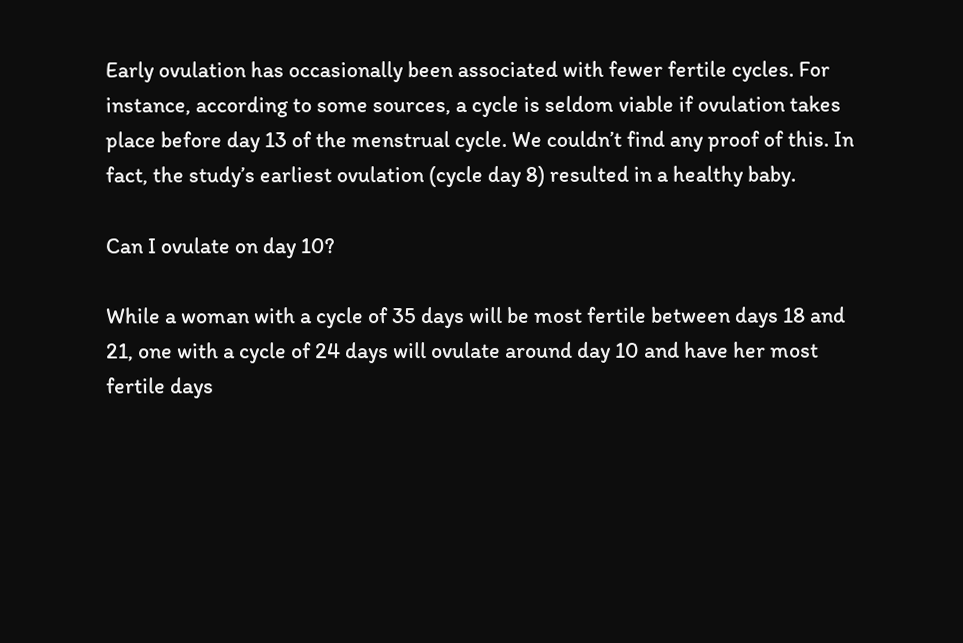Early ovulation has occasionally been associated with fewer fertile cycles. For instance, according to some sources, a cycle is seldom viable if ovulation takes place before day 13 of the menstrual cycle. We couldn’t find any proof of this. In fact, the study’s earliest ovulation (cycle day 8) resulted in a healthy baby.

Can I ovulate on day 10?

While a woman with a cycle of 35 days will be most fertile between days 18 and 21, one with a cycle of 24 days will ovulate around day 10 and have her most fertile days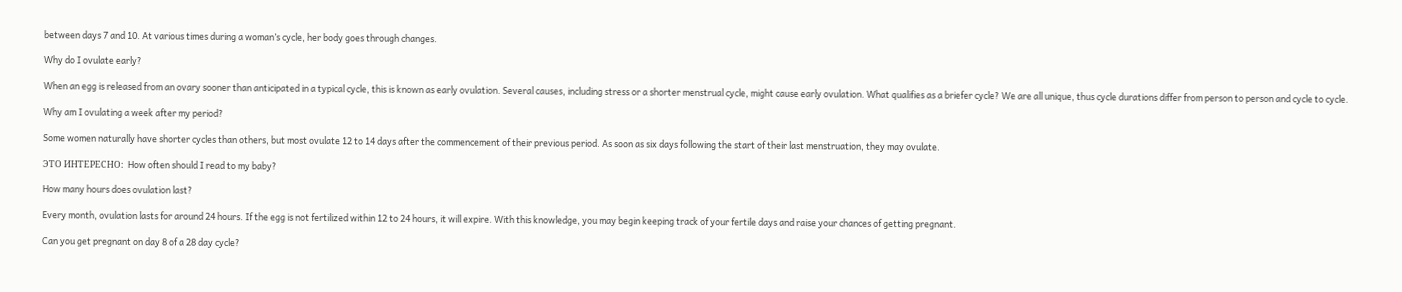between days 7 and 10. At various times during a woman’s cycle, her body goes through changes.

Why do I ovulate early?

When an egg is released from an ovary sooner than anticipated in a typical cycle, this is known as early ovulation. Several causes, including stress or a shorter menstrual cycle, might cause early ovulation. What qualifies as a briefer cycle? We are all unique, thus cycle durations differ from person to person and cycle to cycle.

Why am I ovulating a week after my period?

Some women naturally have shorter cycles than others, but most ovulate 12 to 14 days after the commencement of their previous period. As soon as six days following the start of their last menstruation, they may ovulate.

ЭТО ИНТЕРЕСНО:  How often should I read to my baby?

How many hours does ovulation last?

Every month, ovulation lasts for around 24 hours. If the egg is not fertilized within 12 to 24 hours, it will expire. With this knowledge, you may begin keeping track of your fertile days and raise your chances of getting pregnant.

Can you get pregnant on day 8 of a 28 day cycle?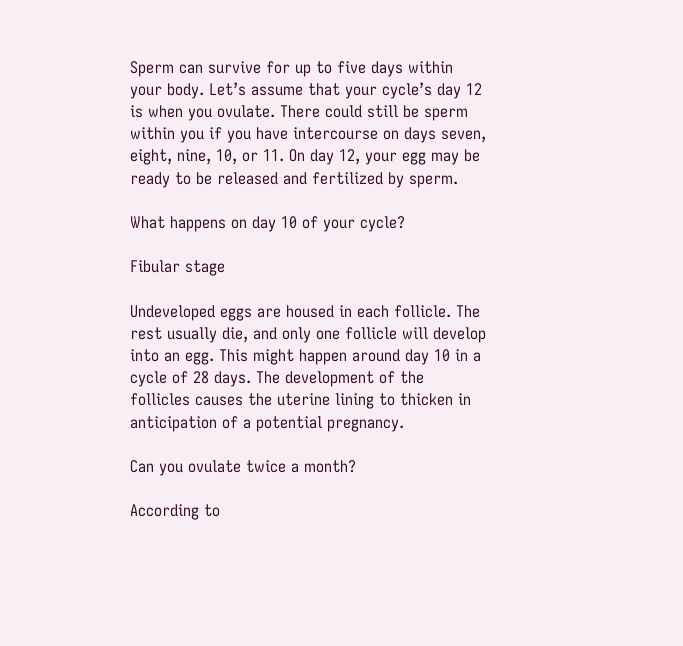Sperm can survive for up to five days within your body. Let’s assume that your cycle’s day 12 is when you ovulate. There could still be sperm within you if you have intercourse on days seven, eight, nine, 10, or 11. On day 12, your egg may be ready to be released and fertilized by sperm.

What happens on day 10 of your cycle?

Fibular stage

Undeveloped eggs are housed in each follicle. The rest usually die, and only one follicle will develop into an egg. This might happen around day 10 in a cycle of 28 days. The development of the follicles causes the uterine lining to thicken in anticipation of a potential pregnancy.

Can you ovulate twice a month?

According to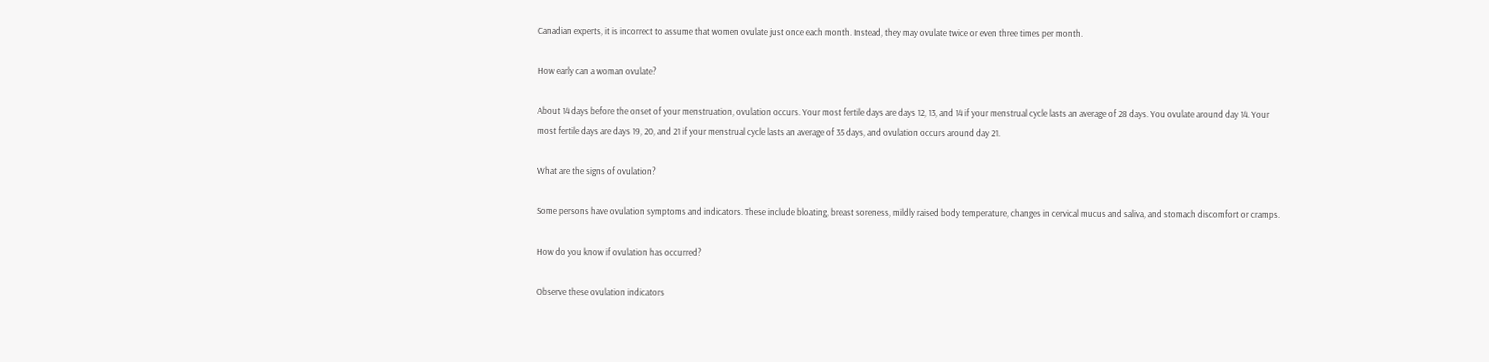Canadian experts, it is incorrect to assume that women ovulate just once each month. Instead, they may ovulate twice or even three times per month.

How early can a woman ovulate?

About 14 days before the onset of your menstruation, ovulation occurs. Your most fertile days are days 12, 13, and 14 if your menstrual cycle lasts an average of 28 days. You ovulate around day 14. Your most fertile days are days 19, 20, and 21 if your menstrual cycle lasts an average of 35 days, and ovulation occurs around day 21.

What are the signs of ovulation?

Some persons have ovulation symptoms and indicators. These include bloating, breast soreness, mildly raised body temperature, changes in cervical mucus and saliva, and stomach discomfort or cramps.

How do you know if ovulation has occurred?

Observe these ovulation indicators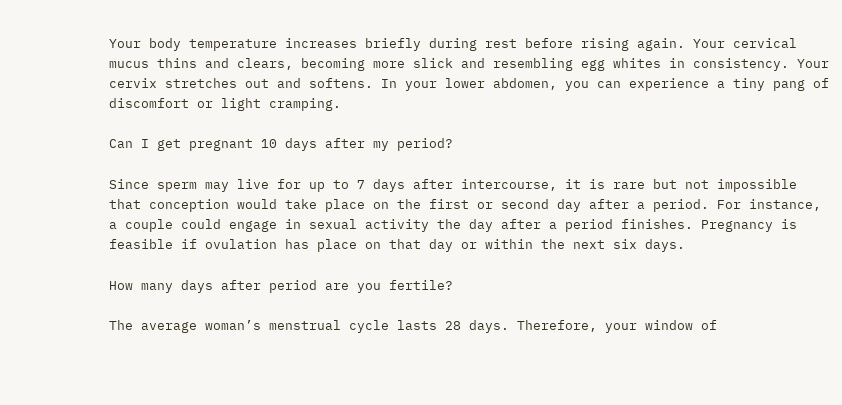Your body temperature increases briefly during rest before rising again. Your cervical mucus thins and clears, becoming more slick and resembling egg whites in consistency. Your cervix stretches out and softens. In your lower abdomen, you can experience a tiny pang of discomfort or light cramping.

Can I get pregnant 10 days after my period?

Since sperm may live for up to 7 days after intercourse, it is rare but not impossible that conception would take place on the first or second day after a period. For instance, a couple could engage in sexual activity the day after a period finishes. Pregnancy is feasible if ovulation has place on that day or within the next six days.

How many days after period are you fertile?

The average woman’s menstrual cycle lasts 28 days. Therefore, your window of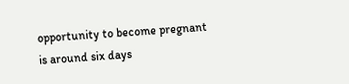opportunity to become pregnant is around six days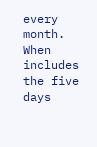every month. When includes the five days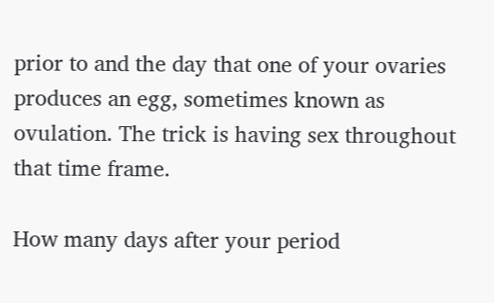prior to and the day that one of your ovaries produces an egg, sometimes known as ovulation. The trick is having sex throughout that time frame.

How many days after your period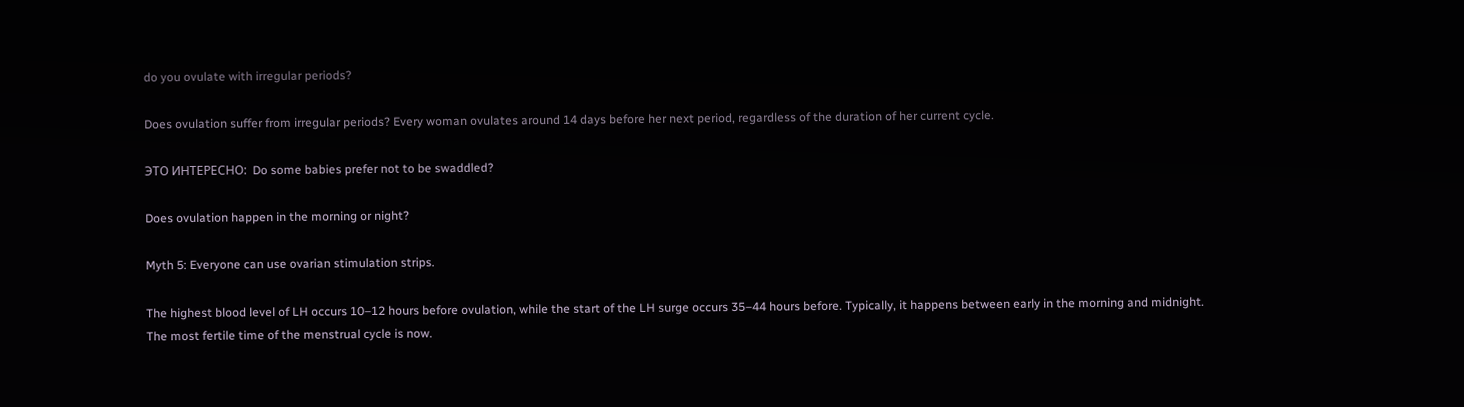do you ovulate with irregular periods?

Does ovulation suffer from irregular periods? Every woman ovulates around 14 days before her next period, regardless of the duration of her current cycle.

ЭТО ИНТЕРЕСНО:  Do some babies prefer not to be swaddled?

Does ovulation happen in the morning or night?

Myth 5: Everyone can use ovarian stimulation strips.

The highest blood level of LH occurs 10–12 hours before ovulation, while the start of the LH surge occurs 35–44 hours before. Typically, it happens between early in the morning and midnight. The most fertile time of the menstrual cycle is now.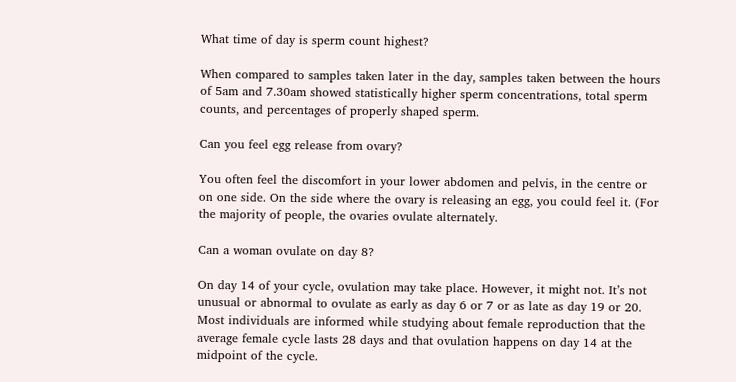What time of day is sperm count highest?

When compared to samples taken later in the day, samples taken between the hours of 5am and 7.30am showed statistically higher sperm concentrations, total sperm counts, and percentages of properly shaped sperm.

Can you feel egg release from ovary?

You often feel the discomfort in your lower abdomen and pelvis, in the centre or on one side. On the side where the ovary is releasing an egg, you could feel it. (For the majority of people, the ovaries ovulate alternately.

Can a woman ovulate on day 8?

On day 14 of your cycle, ovulation may take place. However, it might not. It’s not unusual or abnormal to ovulate as early as day 6 or 7 or as late as day 19 or 20. Most individuals are informed while studying about female reproduction that the average female cycle lasts 28 days and that ovulation happens on day 14 at the midpoint of the cycle.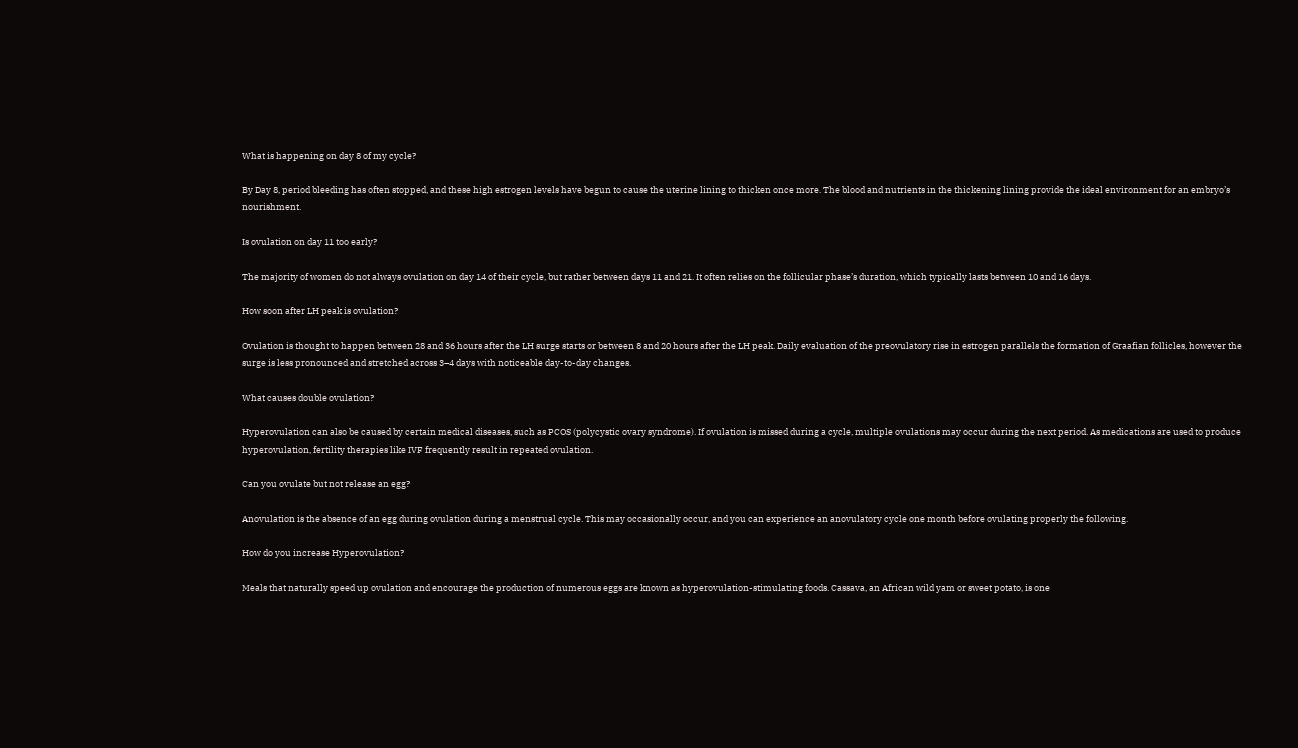What is happening on day 8 of my cycle?

By Day 8, period bleeding has often stopped, and these high estrogen levels have begun to cause the uterine lining to thicken once more. The blood and nutrients in the thickening lining provide the ideal environment for an embryo’s nourishment.

Is ovulation on day 11 too early?

The majority of women do not always ovulation on day 14 of their cycle, but rather between days 11 and 21. It often relies on the follicular phase’s duration, which typically lasts between 10 and 16 days.

How soon after LH peak is ovulation?

Ovulation is thought to happen between 28 and 36 hours after the LH surge starts or between 8 and 20 hours after the LH peak. Daily evaluation of the preovulatory rise in estrogen parallels the formation of Graafian follicles, however the surge is less pronounced and stretched across 3–4 days with noticeable day-to-day changes.

What causes double ovulation?

Hyperovulation can also be caused by certain medical diseases, such as PCOS (polycystic ovary syndrome). If ovulation is missed during a cycle, multiple ovulations may occur during the next period. As medications are used to produce hyperovulation, fertility therapies like IVF frequently result in repeated ovulation.

Can you ovulate but not release an egg?

Anovulation is the absence of an egg during ovulation during a menstrual cycle. This may occasionally occur, and you can experience an anovulatory cycle one month before ovulating properly the following.

How do you increase Hyperovulation?

Meals that naturally speed up ovulation and encourage the production of numerous eggs are known as hyperovulation-stimulating foods. Cassava, an African wild yam or sweet potato, is one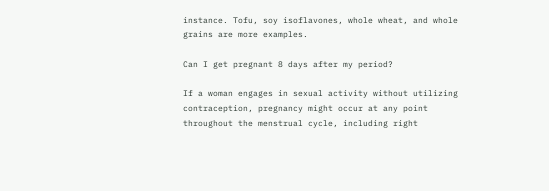instance. Tofu, soy isoflavones, whole wheat, and whole grains are more examples.

Can I get pregnant 8 days after my period?

If a woman engages in sexual activity without utilizing contraception, pregnancy might occur at any point throughout the menstrual cycle, including right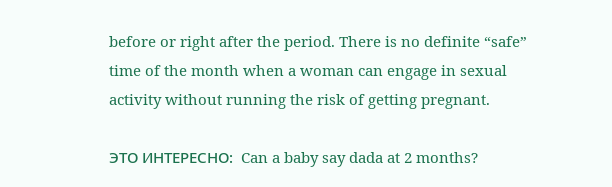before or right after the period. There is no definite “safe” time of the month when a woman can engage in sexual activity without running the risk of getting pregnant.

ЭТО ИНТЕРЕСНО:  Can a baby say dada at 2 months?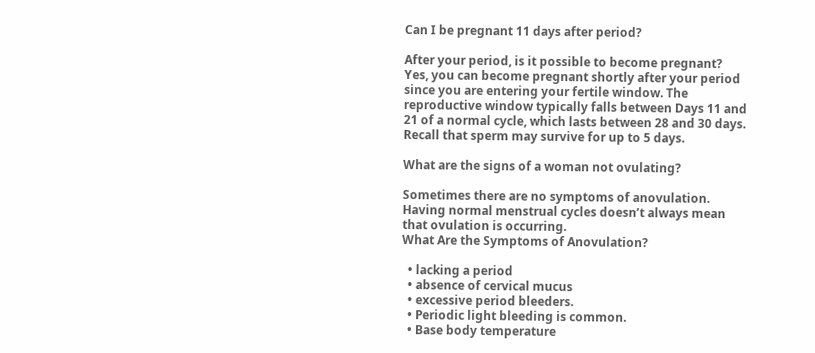Can I be pregnant 11 days after period?

After your period, is it possible to become pregnant? Yes, you can become pregnant shortly after your period since you are entering your fertile window. The reproductive window typically falls between Days 11 and 21 of a normal cycle, which lasts between 28 and 30 days. Recall that sperm may survive for up to 5 days.

What are the signs of a woman not ovulating?

Sometimes there are no symptoms of anovulation. Having normal menstrual cycles doesn’t always mean that ovulation is occurring.
What Are the Symptoms of Anovulation?

  • lacking a period
  • absence of cervical mucus
  • excessive period bleeders.
  • Periodic light bleeding is common.
  • Base body temperature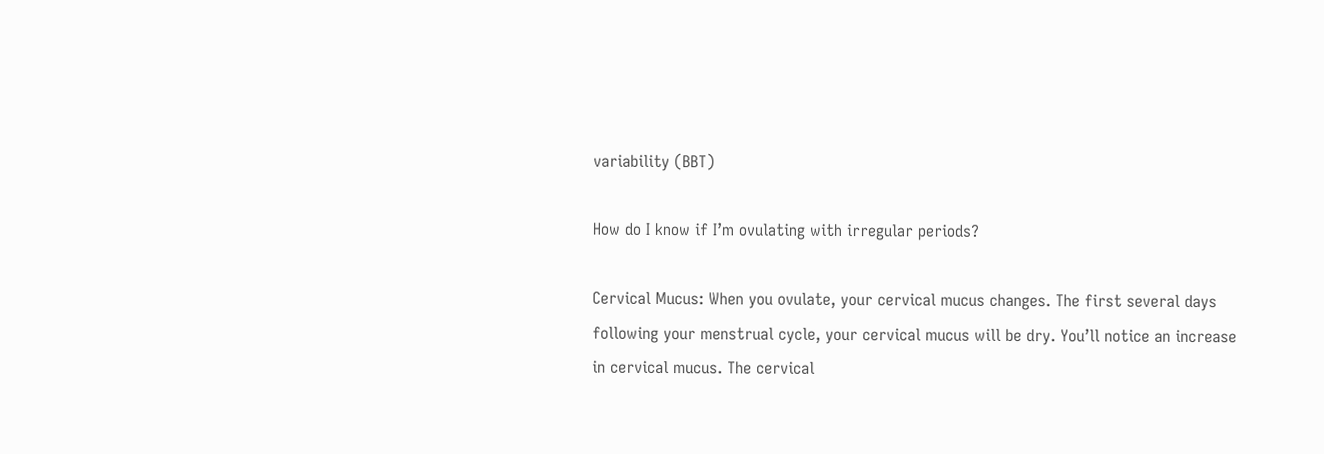variability (BBT)

How do I know if I’m ovulating with irregular periods?

Cervical Mucus: When you ovulate, your cervical mucus changes. The first several days following your menstrual cycle, your cervical mucus will be dry. You’ll notice an increase in cervical mucus. The cervical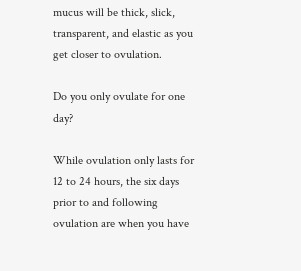mucus will be thick, slick, transparent, and elastic as you get closer to ovulation.

Do you only ovulate for one day?

While ovulation only lasts for 12 to 24 hours, the six days prior to and following ovulation are when you have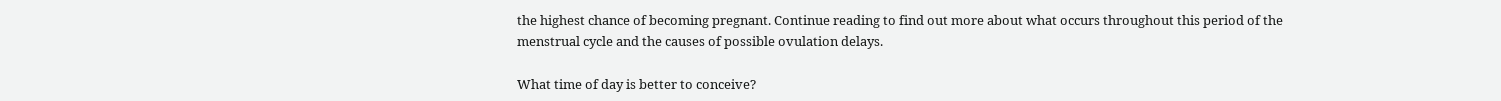the highest chance of becoming pregnant. Continue reading to find out more about what occurs throughout this period of the menstrual cycle and the causes of possible ovulation delays.

What time of day is better to conceive?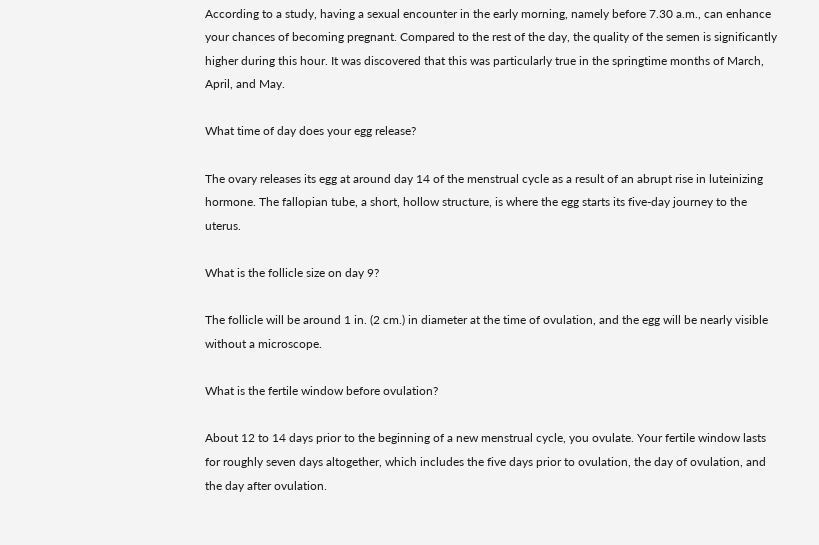According to a study, having a sexual encounter in the early morning, namely before 7.30 a.m., can enhance your chances of becoming pregnant. Compared to the rest of the day, the quality of the semen is significantly higher during this hour. It was discovered that this was particularly true in the springtime months of March, April, and May.

What time of day does your egg release?

The ovary releases its egg at around day 14 of the menstrual cycle as a result of an abrupt rise in luteinizing hormone. The fallopian tube, a short, hollow structure, is where the egg starts its five-day journey to the uterus.

What is the follicle size on day 9?

The follicle will be around 1 in. (2 cm.) in diameter at the time of ovulation, and the egg will be nearly visible without a microscope.

What is the fertile window before ovulation?

About 12 to 14 days prior to the beginning of a new menstrual cycle, you ovulate. Your fertile window lasts for roughly seven days altogether, which includes the five days prior to ovulation, the day of ovulation, and the day after ovulation.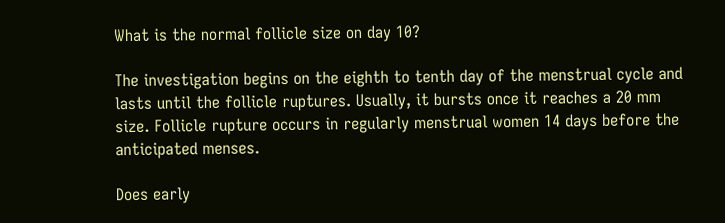What is the normal follicle size on day 10?

The investigation begins on the eighth to tenth day of the menstrual cycle and lasts until the follicle ruptures. Usually, it bursts once it reaches a 20 mm size. Follicle rupture occurs in regularly menstrual women 14 days before the anticipated menses.

Does early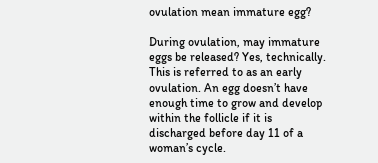ovulation mean immature egg?

During ovulation, may immature eggs be released? Yes, technically. This is referred to as an early ovulation. An egg doesn’t have enough time to grow and develop within the follicle if it is discharged before day 11 of a woman’s cycle.